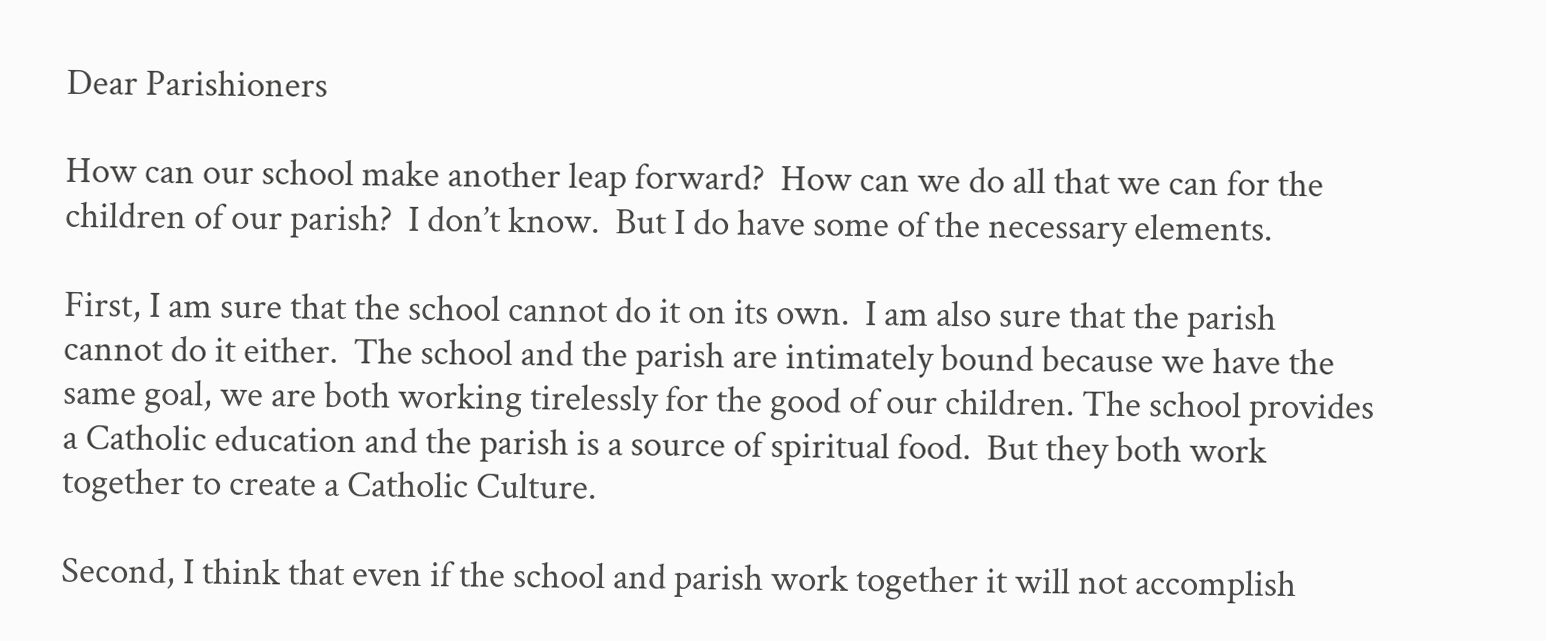Dear Parishioners

How can our school make another leap forward?  How can we do all that we can for the children of our parish?  I don’t know.  But I do have some of the necessary elements.

First, I am sure that the school cannot do it on its own.  I am also sure that the parish cannot do it either.  The school and the parish are intimately bound because we have the same goal, we are both working tirelessly for the good of our children. The school provides a Catholic education and the parish is a source of spiritual food.  But they both work together to create a Catholic Culture.

Second, I think that even if the school and parish work together it will not accomplish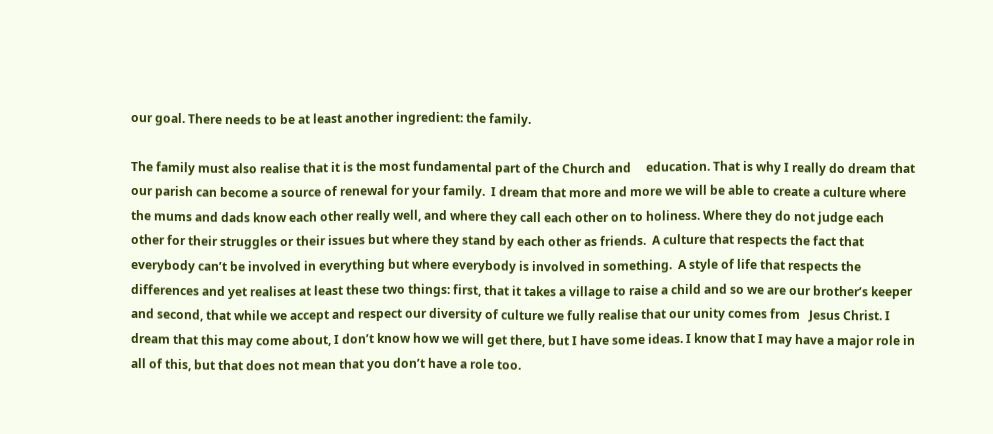our goal. There needs to be at least another ingredient: the family.

The family must also realise that it is the most fundamental part of the Church and     education. That is why I really do dream that our parish can become a source of renewal for your family.  I dream that more and more we will be able to create a culture where the mums and dads know each other really well, and where they call each other on to holiness. Where they do not judge each other for their struggles or their issues but where they stand by each other as friends.  A culture that respects the fact that everybody can’t be involved in everything but where everybody is involved in something.  A style of life that respects the differences and yet realises at least these two things: first, that it takes a village to raise a child and so we are our brother’s keeper and second, that while we accept and respect our diversity of culture we fully realise that our unity comes from   Jesus Christ. I dream that this may come about, I don’t know how we will get there, but I have some ideas. I know that I may have a major role in all of this, but that does not mean that you don’t have a role too.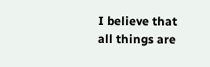I believe that all things are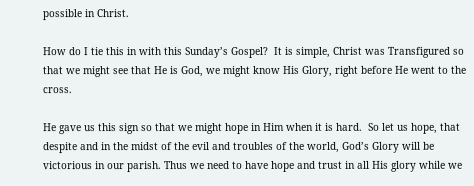possible in Christ.

How do I tie this in with this Sunday’s Gospel?  It is simple, Christ was Transfigured so that we might see that He is God, we might know His Glory, right before He went to the cross.

He gave us this sign so that we might hope in Him when it is hard.  So let us hope, that despite and in the midst of the evil and troubles of the world, God’s Glory will be victorious in our parish. Thus we need to have hope and trust in all His glory while we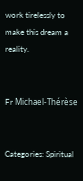work tirelessly to make this dream a reality.


Fr Michael-Thérèse


Categories: Spiritual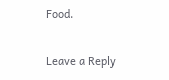Food.

Leave a Reply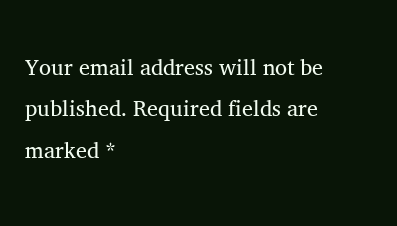Your email address will not be published. Required fields are marked *